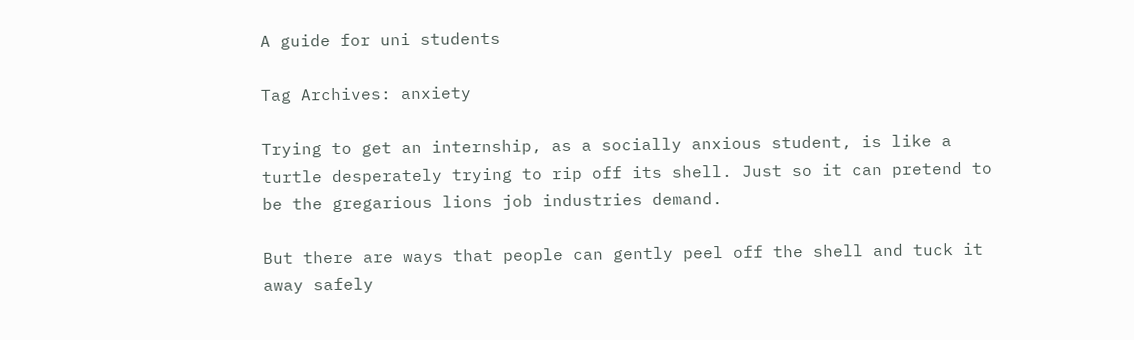A guide for uni students

Tag Archives: anxiety

Trying to get an internship, as a socially anxious student, is like a turtle desperately trying to rip off its shell. Just so it can pretend to be the gregarious lions job industries demand.

But there are ways that people can gently peel off the shell and tuck it away safely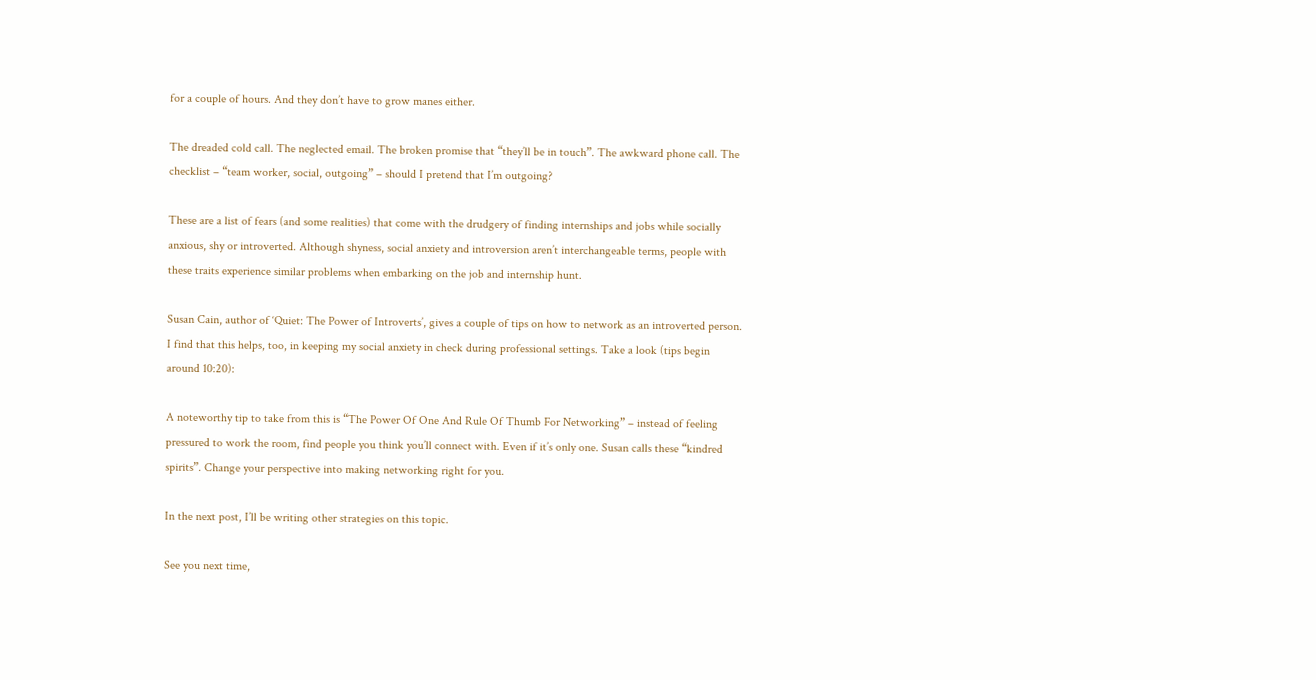for a couple of hours. And they don’t have to grow manes either.

The dreaded cold call. The neglected email. The broken promise that “they’ll be in touch”. The awkward phone call. The checklist – “team worker, social, outgoing” – should I pretend that I’m outgoing?

These are a list of fears (and some realities) that come with the drudgery of finding internships and jobs while socially anxious, shy or introverted. Although shyness, social anxiety and introversion aren’t interchangeable terms, people with these traits experience similar problems when embarking on the job and internship hunt.

Susan Cain, author of ‘Quiet: The Power of Introverts’, gives a couple of tips on how to network as an introverted person. I find that this helps, too, in keeping my social anxiety in check during professional settings. Take a look (tips begin around 10:20):

A noteworthy tip to take from this is “The Power Of One And Rule Of Thumb For Networking” – instead of feeling pressured to work the room, find people you think you’ll connect with. Even if it’s only one. Susan calls these “kindred spirits”. Change your perspective into making networking right for you.

In the next post, I’ll be writing other strategies on this topic.

See you next time,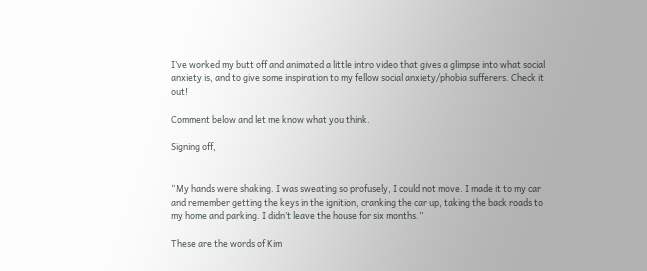I’ve worked my butt off and animated a little intro video that gives a glimpse into what social anxiety is, and to give some inspiration to my fellow social anxiety/phobia sufferers. Check it out!

Comment below and let me know what you think.

Signing off,


“My hands were shaking. I was sweating so profusely, I could not move. I made it to my car and remember getting the keys in the ignition, cranking the car up, taking the back roads to my home and parking. I didn’t leave the house for six months.”

These are the words of Kim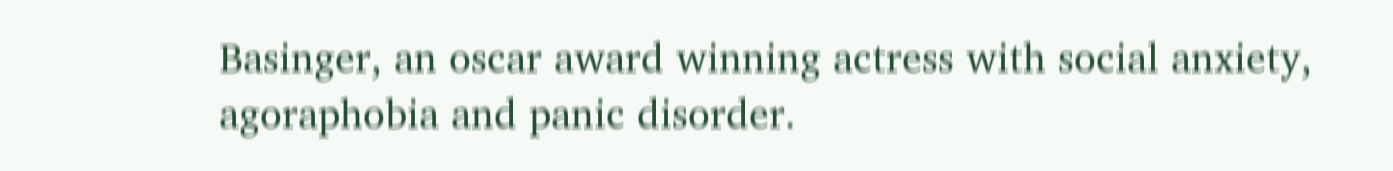Basinger, an oscar award winning actress with social anxiety, agoraphobia and panic disorder.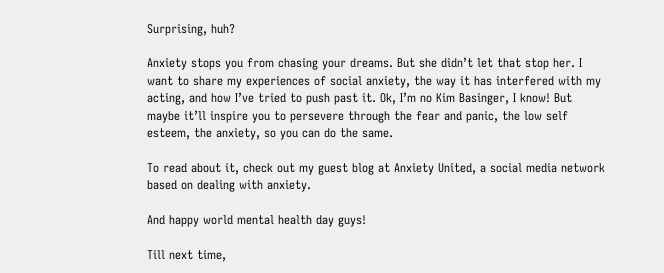Surprising, huh?

Anxiety stops you from chasing your dreams. But she didn’t let that stop her. I want to share my experiences of social anxiety, the way it has interfered with my acting, and how I’ve tried to push past it. Ok, I’m no Kim Basinger, I know! But maybe it’ll inspire you to persevere through the fear and panic, the low self esteem, the anxiety, so you can do the same.

To read about it, check out my guest blog at Anxiety United, a social media network based on dealing with anxiety.

And happy world mental health day guys!

Till next time,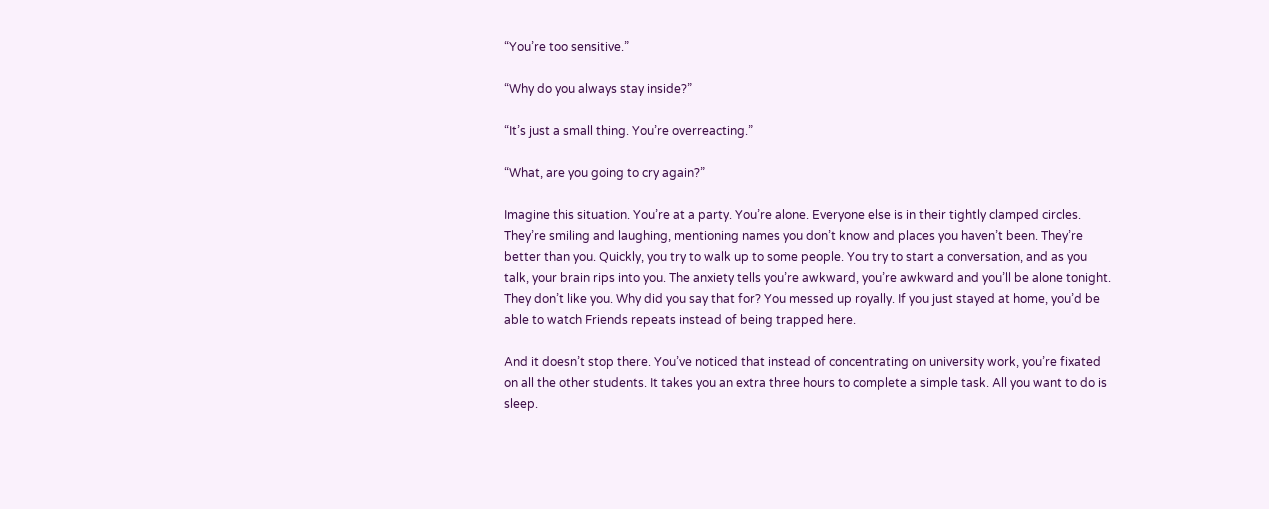“You’re too sensitive.”

“Why do you always stay inside?”

“It’s just a small thing. You’re overreacting.”

“What, are you going to cry again?”

Imagine this situation. You’re at a party. You’re alone. Everyone else is in their tightly clamped circles. They’re smiling and laughing, mentioning names you don’t know and places you haven’t been. They’re better than you. Quickly, you try to walk up to some people. You try to start a conversation, and as you talk, your brain rips into you. The anxiety tells you’re awkward, you’re awkward and you’ll be alone tonight. They don’t like you. Why did you say that for? You messed up royally. If you just stayed at home, you’d be able to watch Friends repeats instead of being trapped here.

And it doesn’t stop there. You’ve noticed that instead of concentrating on university work, you’re fixated on all the other students. It takes you an extra three hours to complete a simple task. All you want to do is sleep.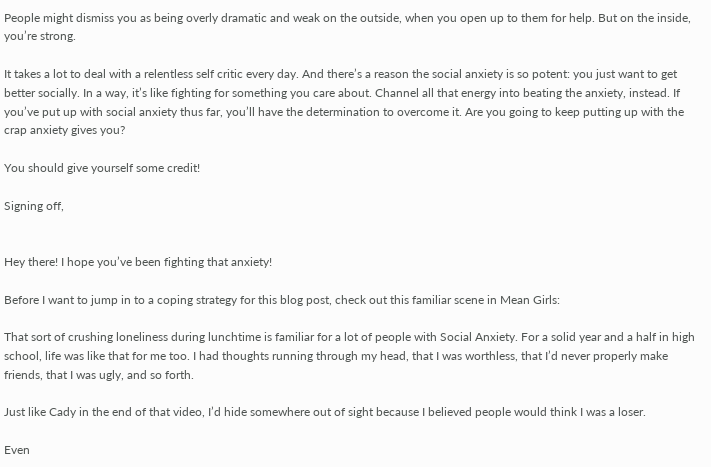People might dismiss you as being overly dramatic and weak on the outside, when you open up to them for help. But on the inside, you’re strong.

It takes a lot to deal with a relentless self critic every day. And there’s a reason the social anxiety is so potent: you just want to get better socially. In a way, it’s like fighting for something you care about. Channel all that energy into beating the anxiety, instead. If you’ve put up with social anxiety thus far, you’ll have the determination to overcome it. Are you going to keep putting up with the crap anxiety gives you?

You should give yourself some credit!

Signing off,


Hey there! I hope you’ve been fighting that anxiety!

Before I want to jump in to a coping strategy for this blog post, check out this familiar scene in Mean Girls:

That sort of crushing loneliness during lunchtime is familiar for a lot of people with Social Anxiety. For a solid year and a half in high school, life was like that for me too. I had thoughts running through my head, that I was worthless, that I’d never properly make friends, that I was ugly, and so forth.

Just like Cady in the end of that video, I’d hide somewhere out of sight because I believed people would think I was a loser.

Even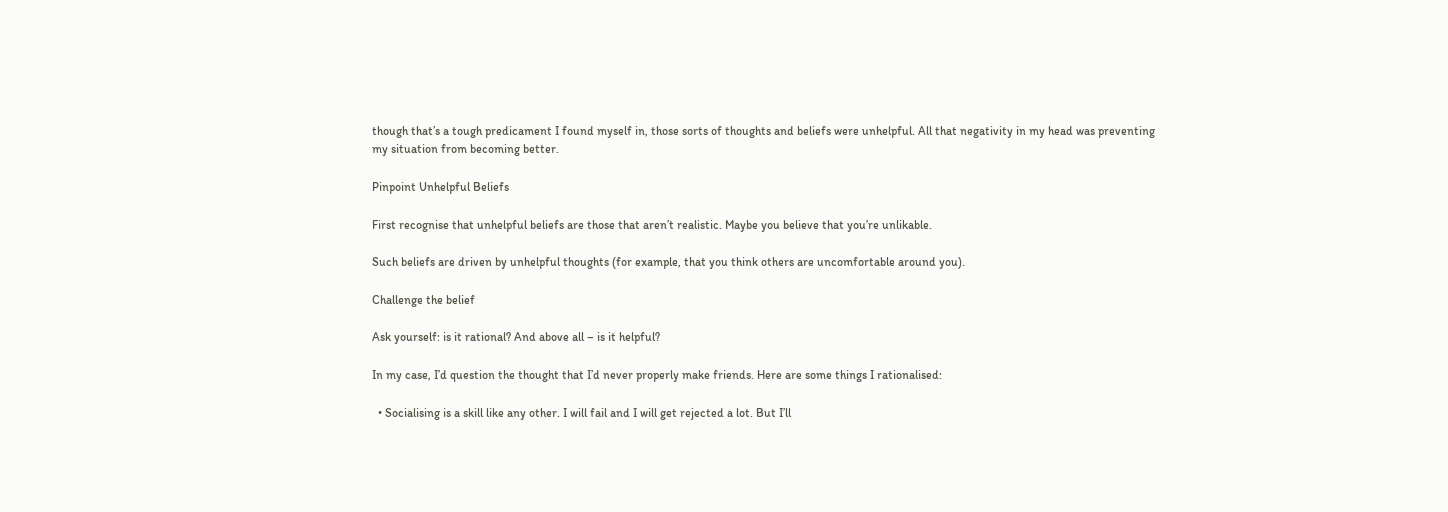though that’s a tough predicament I found myself in, those sorts of thoughts and beliefs were unhelpful. All that negativity in my head was preventing my situation from becoming better.

Pinpoint Unhelpful Beliefs

First recognise that unhelpful beliefs are those that aren’t realistic. Maybe you believe that you’re unlikable.

Such beliefs are driven by unhelpful thoughts (for example, that you think others are uncomfortable around you).

Challenge the belief

Ask yourself: is it rational? And above all – is it helpful?

In my case, I’d question the thought that I’d never properly make friends. Here are some things I rationalised:

  • Socialising is a skill like any other. I will fail and I will get rejected a lot. But I’ll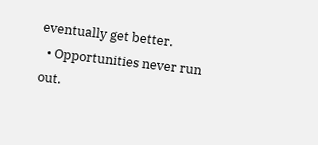eventually get better.
  • Opportunities never run out.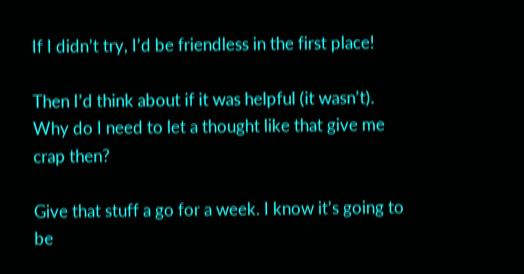If I didn’t try, I’d be friendless in the first place!

Then I’d think about if it was helpful (it wasn’t). Why do I need to let a thought like that give me crap then?

Give that stuff a go for a week. I know it’s going to be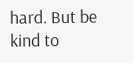hard. But be kind to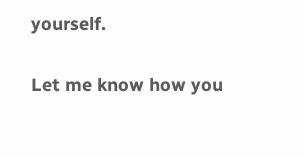yourself.

Let me know how you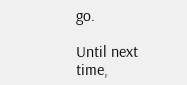go.

Until next time,